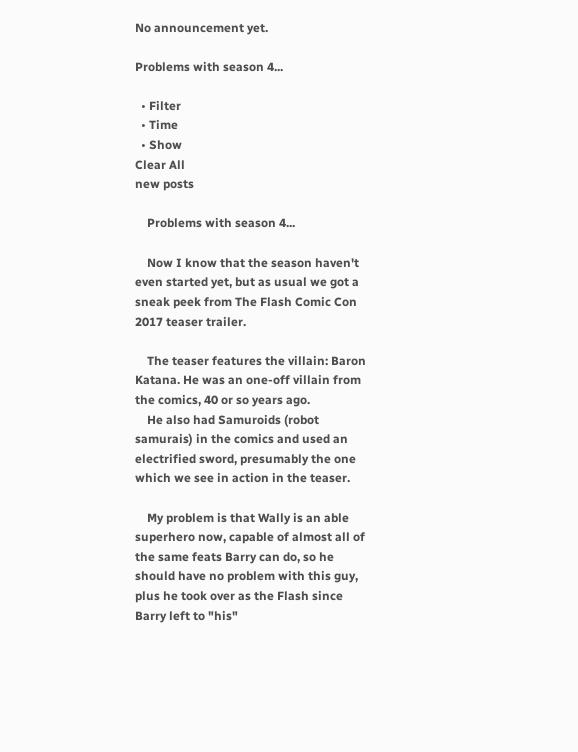No announcement yet.

Problems with season 4...

  • Filter
  • Time
  • Show
Clear All
new posts

    Problems with season 4...

    Now I know that the season haven't even started yet, but as usual we got a sneak peek from The Flash Comic Con 2017 teaser trailer.

    The teaser features the villain: Baron Katana. He was an one-off villain from the comics, 40 or so years ago.
    He also had Samuroids (robot samurais) in the comics and used an electrified sword, presumably the one which we see in action in the teaser.

    My problem is that Wally is an able superhero now, capable of almost all of the same feats Barry can do, so he should have no problem with this guy, plus he took over as the Flash since Barry left to "his"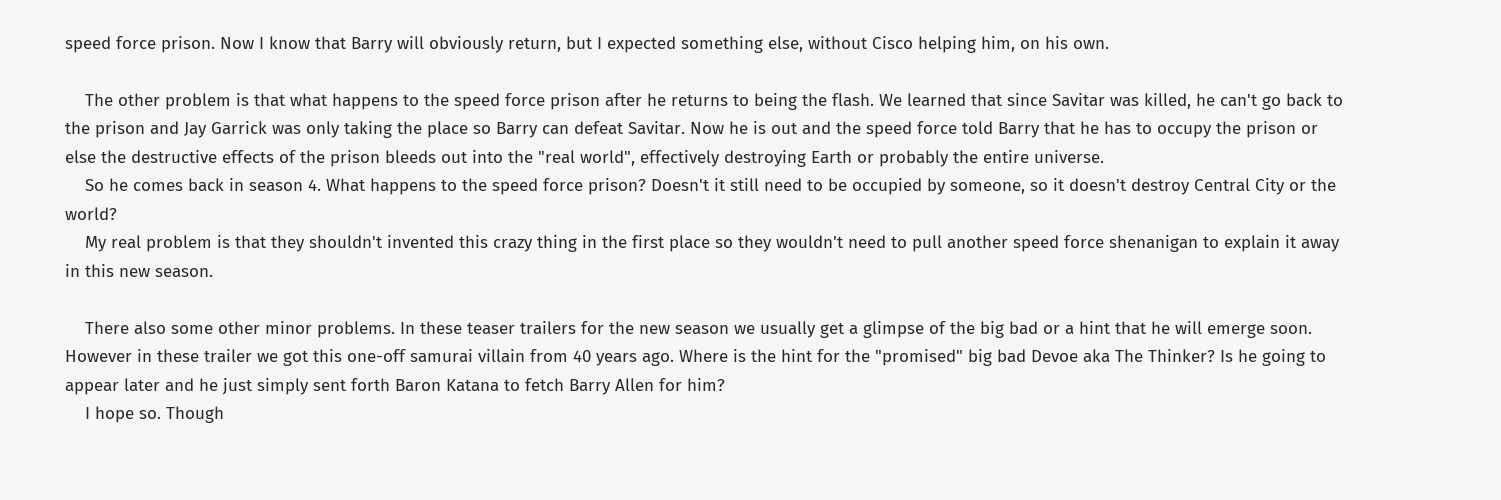speed force prison. Now I know that Barry will obviously return, but I expected something else, without Cisco helping him, on his own.

    The other problem is that what happens to the speed force prison after he returns to being the flash. We learned that since Savitar was killed, he can't go back to the prison and Jay Garrick was only taking the place so Barry can defeat Savitar. Now he is out and the speed force told Barry that he has to occupy the prison or else the destructive effects of the prison bleeds out into the "real world", effectively destroying Earth or probably the entire universe.
    So he comes back in season 4. What happens to the speed force prison? Doesn't it still need to be occupied by someone, so it doesn't destroy Central City or the world?
    My real problem is that they shouldn't invented this crazy thing in the first place so they wouldn't need to pull another speed force shenanigan to explain it away in this new season.

    There also some other minor problems. In these teaser trailers for the new season we usually get a glimpse of the big bad or a hint that he will emerge soon. However in these trailer we got this one-off samurai villain from 40 years ago. Where is the hint for the "promised" big bad Devoe aka The Thinker? Is he going to appear later and he just simply sent forth Baron Katana to fetch Barry Allen for him?
    I hope so. Though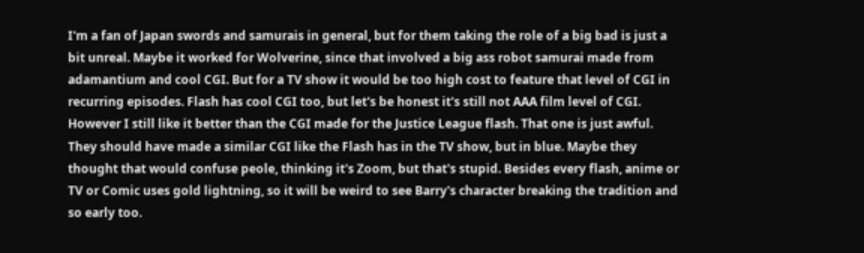I'm a fan of Japan swords and samurais in general, but for them taking the role of a big bad is just a bit unreal. Maybe it worked for Wolverine, since that involved a big ass robot samurai made from adamantium and cool CGI. But for a TV show it would be too high cost to feature that level of CGI in recurring episodes. Flash has cool CGI too, but let's be honest it's still not AAA film level of CGI. However I still like it better than the CGI made for the Justice League flash. That one is just awful. They should have made a similar CGI like the Flash has in the TV show, but in blue. Maybe they thought that would confuse peole, thinking it's Zoom, but that's stupid. Besides every flash, anime or TV or Comic uses gold lightning, so it will be weird to see Barry's character breaking the tradition and so early too.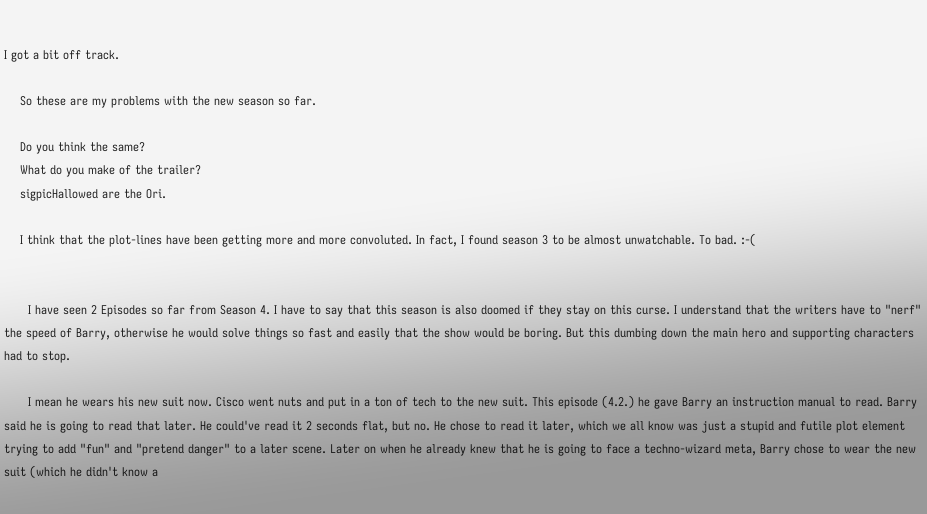I got a bit off track.

    So these are my problems with the new season so far.

    Do you think the same?
    What do you make of the trailer?
    sigpicHallowed are the Ori.

    I think that the plot-lines have been getting more and more convoluted. In fact, I found season 3 to be almost unwatchable. To bad. :-(


      I have seen 2 Episodes so far from Season 4. I have to say that this season is also doomed if they stay on this curse. I understand that the writers have to "nerf" the speed of Barry, otherwise he would solve things so fast and easily that the show would be boring. But this dumbing down the main hero and supporting characters had to stop.

      I mean he wears his new suit now. Cisco went nuts and put in a ton of tech to the new suit. This episode (4.2.) he gave Barry an instruction manual to read. Barry said he is going to read that later. He could've read it 2 seconds flat, but no. He chose to read it later, which we all know was just a stupid and futile plot element trying to add "fun" and "pretend danger" to a later scene. Later on when he already knew that he is going to face a techno-wizard meta, Barry chose to wear the new suit (which he didn't know a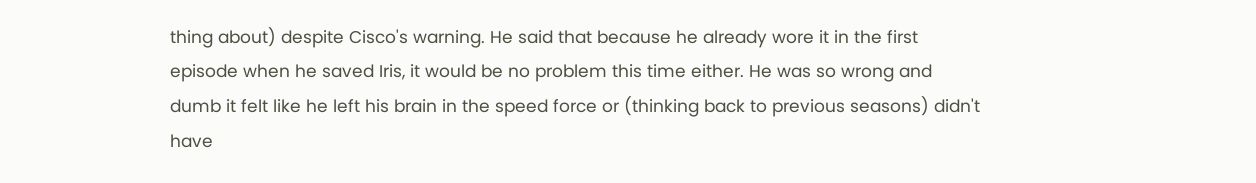thing about) despite Cisco's warning. He said that because he already wore it in the first episode when he saved Iris, it would be no problem this time either. He was so wrong and dumb it felt like he left his brain in the speed force or (thinking back to previous seasons) didn't have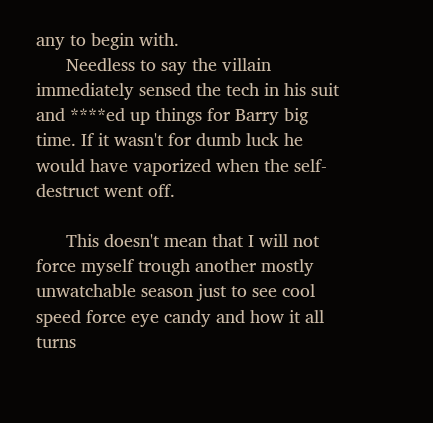any to begin with.
      Needless to say the villain immediately sensed the tech in his suit and ****ed up things for Barry big time. If it wasn't for dumb luck he would have vaporized when the self-destruct went off.

      This doesn't mean that I will not force myself trough another mostly unwatchable season just to see cool speed force eye candy and how it all turns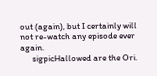out (again), but I certainly will not re-watch any episode ever again.
      sigpicHallowed are the Ori.